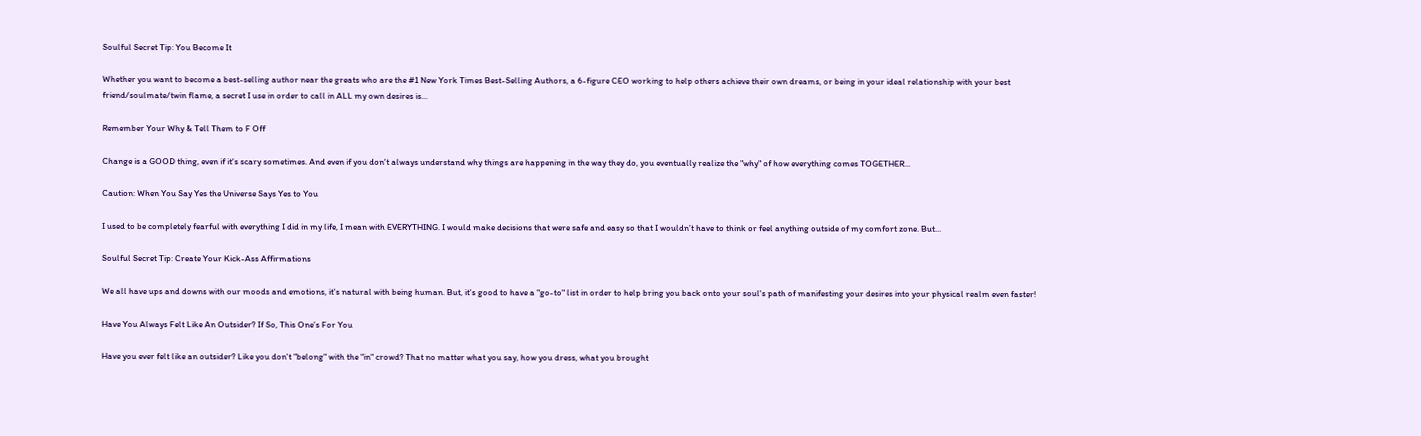Soulful Secret Tip: You Become It

Whether you want to become a best-selling author near the greats who are the #1 New York Times Best-Selling Authors, a 6-figure CEO working to help others achieve their own dreams, or being in your ideal relationship with your best friend/soulmate/twin flame, a secret I use in order to call in ALL my own desires is...

Remember Your Why & Tell Them to F Off

Change is a GOOD thing, even if it's scary sometimes. And even if you don't always understand why things are happening in the way they do, you eventually realize the "why" of how everything comes TOGETHER...

Caution: When You Say Yes the Universe Says Yes to You

I used to be completely fearful with everything I did in my life, I mean with EVERYTHING. I would make decisions that were safe and easy so that I wouldn’t have to think or feel anything outside of my comfort zone. But...

Soulful Secret Tip: Create Your Kick-Ass Affirmations

We all have ups and downs with our moods and emotions, it's natural with being human. But, it's good to have a "go-to" list in order to help bring you back onto your soul's path of manifesting your desires into your physical realm even faster!

Have You Always Felt Like An Outsider? If So, This One’s For You

Have you ever felt like an outsider? Like you don't "belong" with the "in" crowd? That no matter what you say, how you dress, what you brought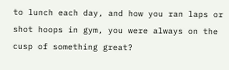to lunch each day, and how you ran laps or shot hoops in gym, you were always on the cusp of something great?